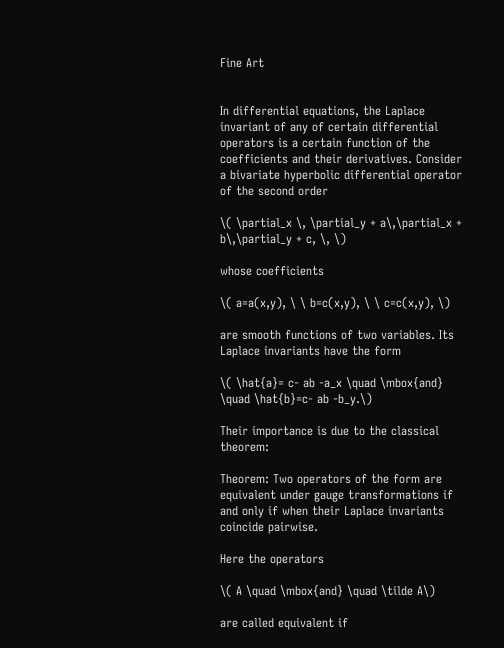Fine Art


In differential equations, the Laplace invariant of any of certain differential operators is a certain function of the coefficients and their derivatives. Consider a bivariate hyperbolic differential operator of the second order

\( \partial_x \, \partial_y + a\,\partial_x + b\,\partial_y + c, \, \)

whose coefficients

\( a=a(x,y), \ \ b=c(x,y), \ \ c=c(x,y), \)

are smooth functions of two variables. Its Laplace invariants have the form

\( \hat{a}= c- ab -a_x \quad \mbox{and} \quad \hat{b}=c- ab -b_y.\)

Their importance is due to the classical theorem:

Theorem: Two operators of the form are equivalent under gauge transformations if and only if when their Laplace invariants coincide pairwise.

Here the operators

\( A \quad \mbox{and} \quad \tilde A\)

are called equivalent if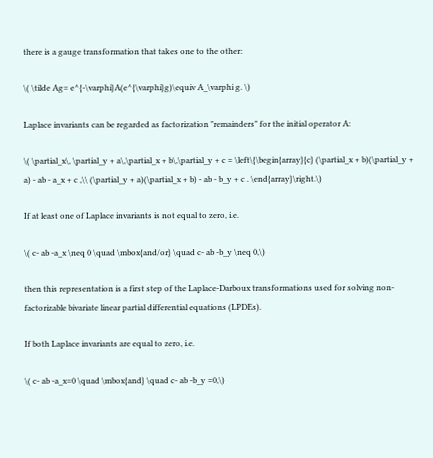there is a gauge transformation that takes one to the other:

\( \tilde Ag= e^{-\varphi}A(e^{\varphi}g)\equiv A_\varphi g. \)

Laplace invariants can be regarded as factorization "remainders" for the initial operator A:

\( \partial_x\, \partial_y + a\,\partial_x + b\,\partial_y + c = \left\{\begin{array}{c} (\partial_x + b)(\partial_y + a) - ab - a_x + c ,\\ (\partial_y + a)(\partial_x + b) - ab - b_y + c . \end{array}\right.\)

If at least one of Laplace invariants is not equal to zero, i.e.

\( c- ab -a_x \neq 0 \quad \mbox{and/or} \quad c- ab -b_y \neq 0,\)

then this representation is a first step of the Laplace-Darboux transformations used for solving non-factorizable bivariate linear partial differential equations (LPDEs).

If both Laplace invariants are equal to zero, i.e.

\( c- ab -a_x=0 \quad \mbox{and} \quad c- ab -b_y =0,\)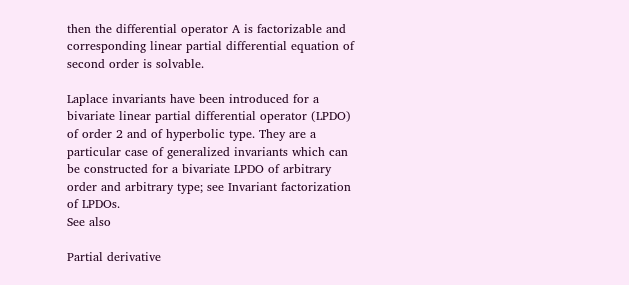then the differential operator A is factorizable and corresponding linear partial differential equation of second order is solvable.

Laplace invariants have been introduced for a bivariate linear partial differential operator (LPDO) of order 2 and of hyperbolic type. They are a particular case of generalized invariants which can be constructed for a bivariate LPDO of arbitrary order and arbitrary type; see Invariant factorization of LPDOs.
See also

Partial derivative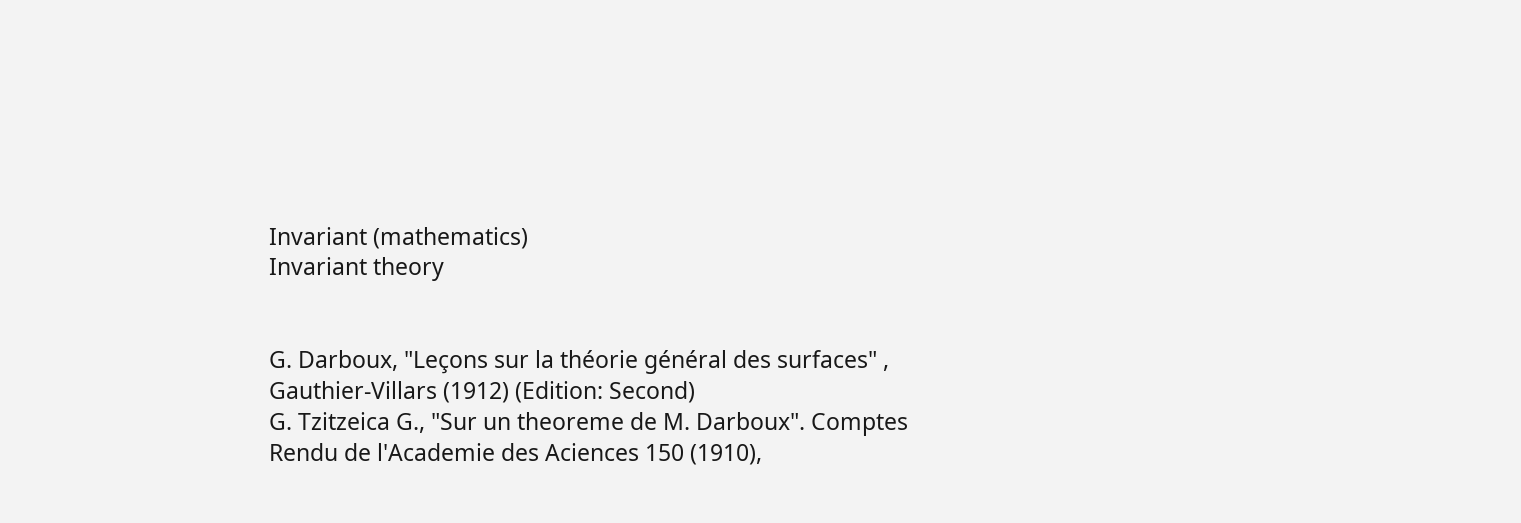Invariant (mathematics)
Invariant theory


G. Darboux, "Leçons sur la théorie général des surfaces" , Gauthier-Villars (1912) (Edition: Second)
G. Tzitzeica G., "Sur un theoreme de M. Darboux". Comptes Rendu de l'Academie des Aciences 150 (1910),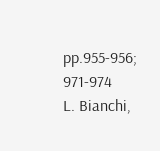pp.955-956; 971-974
L. Bianchi,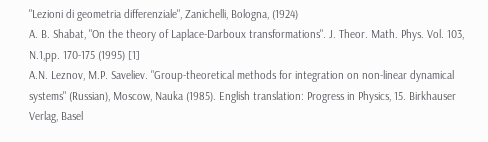"Lezioni di geometria differenziale", Zanichelli, Bologna, (1924)
A. B. Shabat, "On the theory of Laplace-Darboux transformations". J. Theor. Math. Phys. Vol. 103, N.1,pp. 170-175 (1995) [1]
A.N. Leznov, M.P. Saveliev. "Group-theoretical methods for integration on non-linear dynamical systems" (Russian), Moscow, Nauka (1985). English translation: Progress in Physics, 15. Birkhauser Verlag, Basel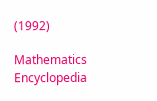(1992)

Mathematics Encyclopedia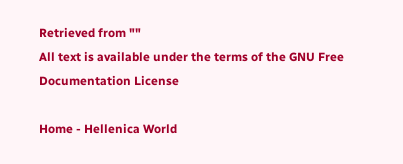Retrieved from ""
All text is available under the terms of the GNU Free Documentation License

Home - Hellenica World